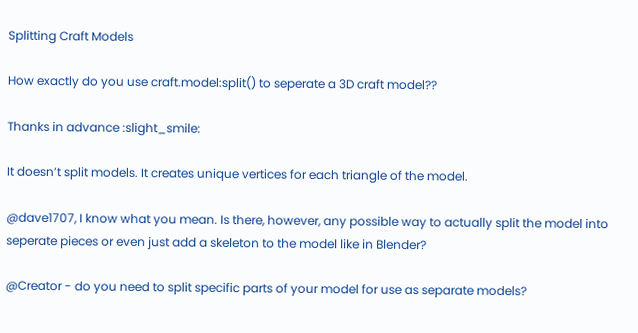Splitting Craft Models

How exactly do you use craft.model:split() to seperate a 3D craft model??

Thanks in advance :slight_smile:

It doesn’t split models. It creates unique vertices for each triangle of the model.

@dave1707, I know what you mean. Is there, however, any possible way to actually split the model into seperate pieces or even just add a skeleton to the model like in Blender?

@Creator - do you need to split specific parts of your model for use as separate models?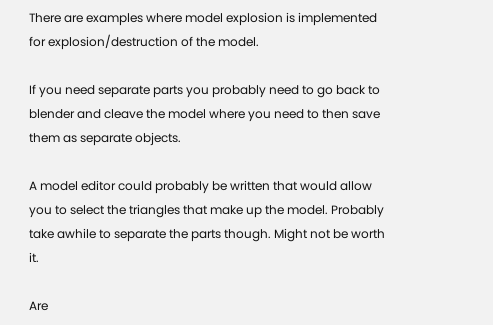There are examples where model explosion is implemented for explosion/destruction of the model.

If you need separate parts you probably need to go back to blender and cleave the model where you need to then save them as separate objects.

A model editor could probably be written that would allow you to select the triangles that make up the model. Probably take awhile to separate the parts though. Might not be worth it.

Are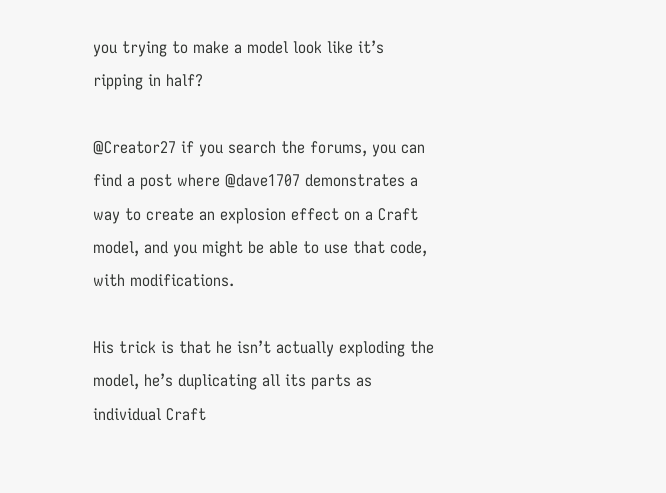you trying to make a model look like it’s ripping in half?

@Creator27 if you search the forums, you can find a post where @dave1707 demonstrates a way to create an explosion effect on a Craft model, and you might be able to use that code, with modifications.

His trick is that he isn’t actually exploding the model, he’s duplicating all its parts as individual Craft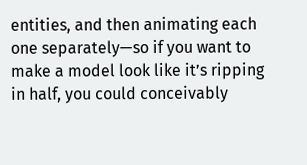entities, and then animating each one separately—so if you want to make a model look like it’s ripping in half, you could conceivably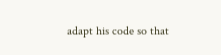adapt his code so that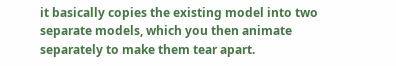it basically copies the existing model into two separate models, which you then animate separately to make them tear apart.